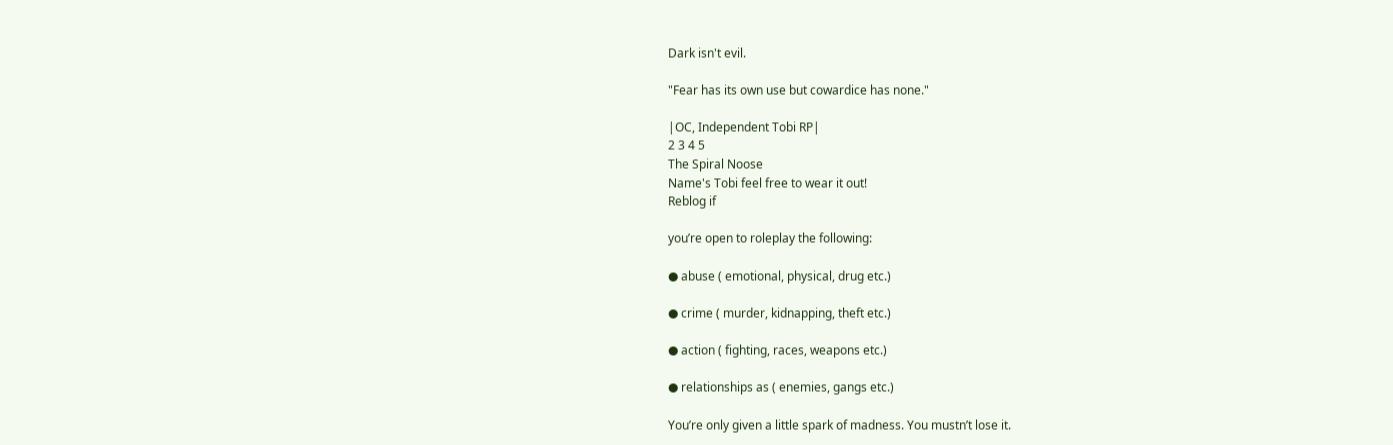Dark isn't evil.

"Fear has its own use but cowardice has none."

|OC, Independent Tobi RP|
2 3 4 5
The Spiral Noose
Name's Tobi feel free to wear it out!
Reblog if

you’re open to roleplay the following:

● abuse ( emotional, physical, drug etc.)

● crime ( murder, kidnapping, theft etc.)

● action ( fighting, races, weapons etc.)

● relationships as ( enemies, gangs etc.)

You’re only given a little spark of madness. You mustn’t lose it.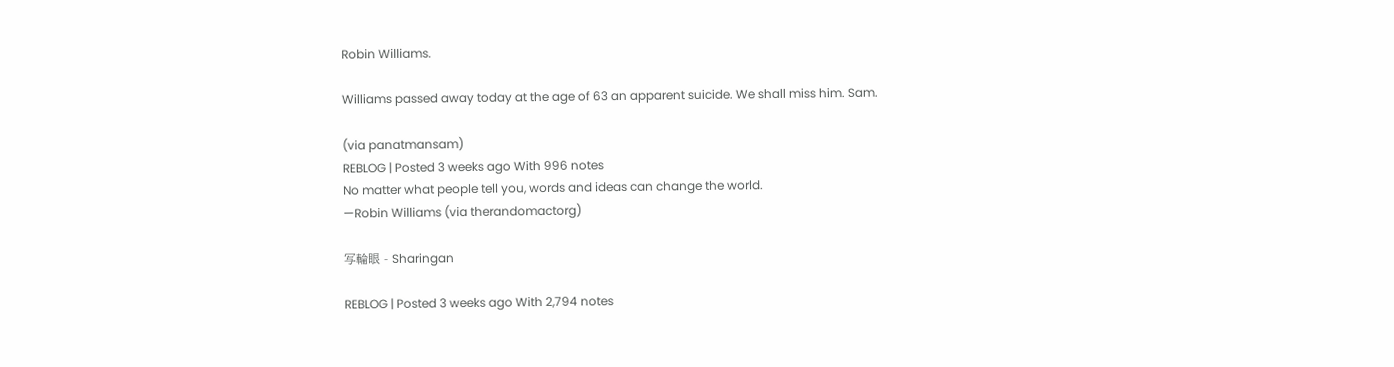Robin Williams.

Williams passed away today at the age of 63 an apparent suicide. We shall miss him. Sam.

(via panatmansam)
REBLOG | Posted 3 weeks ago With 996 notes
No matter what people tell you, words and ideas can change the world.
—Robin Williams (via therandomactorg)

写輪眼 - Sharingan

REBLOG | Posted 3 weeks ago With 2,794 notes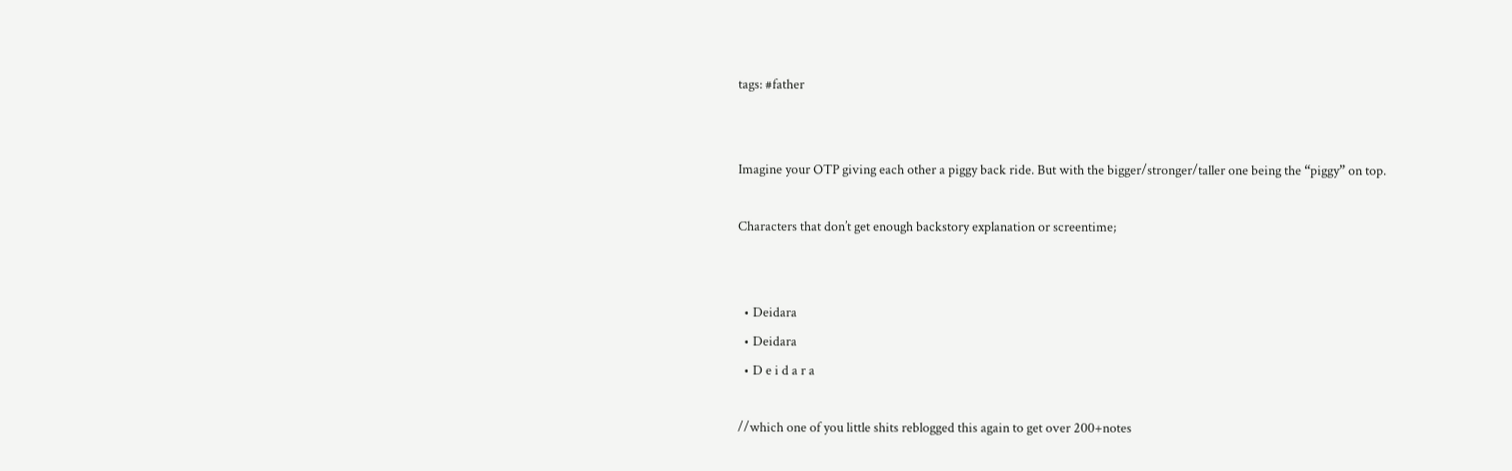tags: #father


Imagine your OTP giving each other a piggy back ride. But with the bigger/stronger/taller one being the “piggy” on top.

Characters that don’t get enough backstory explanation or screentime;


  • Deidara
  • Deidara
  • D e i d a r a

//which one of you little shits reblogged this again to get over 200+notes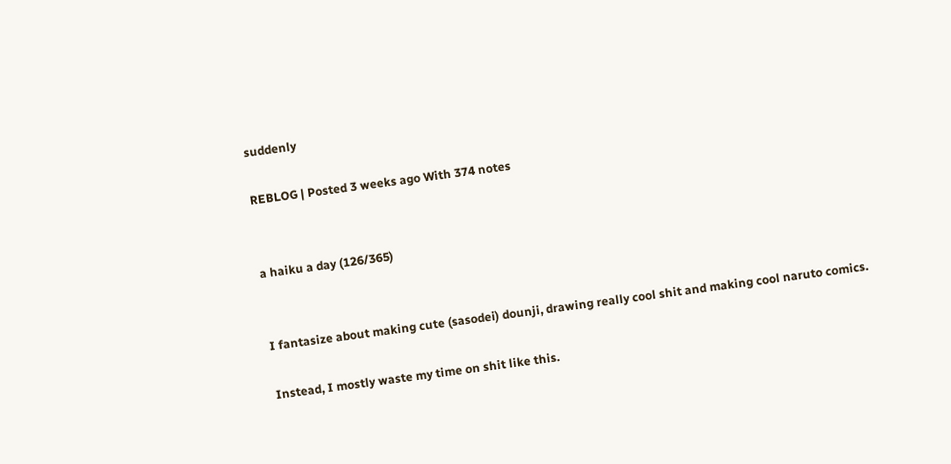suddenly

REBLOG | Posted 3 weeks ago With 374 notes


a haiku a day (126/365)


I fantasize about making cute (sasodei) dounji, drawing really cool shit and making cool naruto comics.

Instead, I mostly waste my time on shit like this.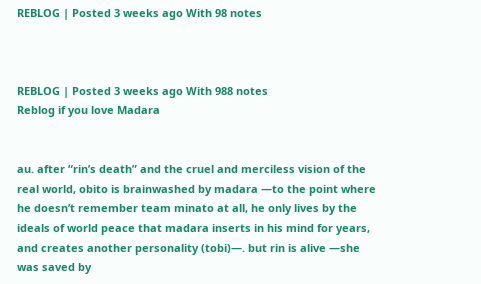REBLOG | Posted 3 weeks ago With 98 notes



REBLOG | Posted 3 weeks ago With 988 notes
Reblog if you love Madara


au. after “rin’s death” and the cruel and merciless vision of the real world, obito is brainwashed by madara —to the point where he doesn’t remember team minato at all, he only lives by the ideals of world peace that madara inserts in his mind for years, and creates another personality (tobi)—. but rin is alive —she was saved by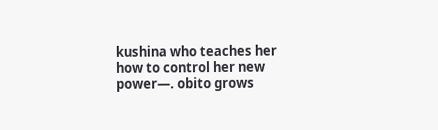kushina who teaches her how to control her new power—. obito grows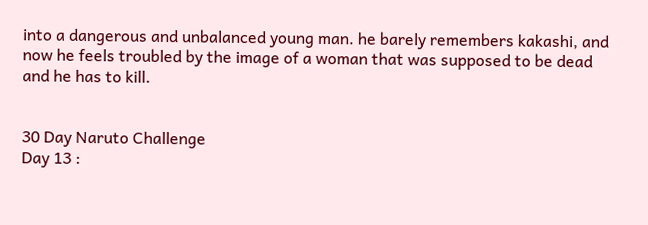into a dangerous and unbalanced young man. he barely remembers kakashi, and now he feels troubled by the image of a woman that was supposed to be dead and he has to kill.


30 Day Naruto Challenge
Day 13 :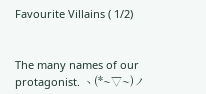Favourite Villains ( 1/2)


The many names of our protagonist. ヽ(*~▽~)ノ